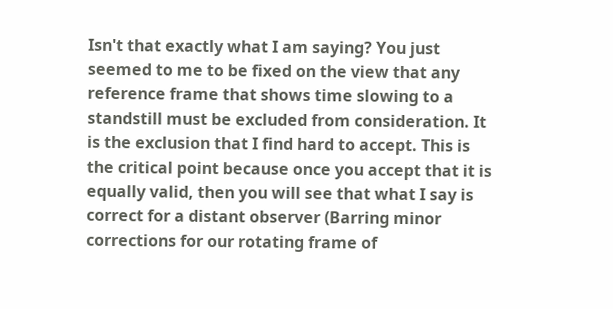Isn't that exactly what I am saying? You just seemed to me to be fixed on the view that any reference frame that shows time slowing to a standstill must be excluded from consideration. It is the exclusion that I find hard to accept. This is the critical point because once you accept that it is equally valid, then you will see that what I say is correct for a distant observer (Barring minor corrections for our rotating frame of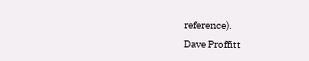reference).
Dave Proffitt